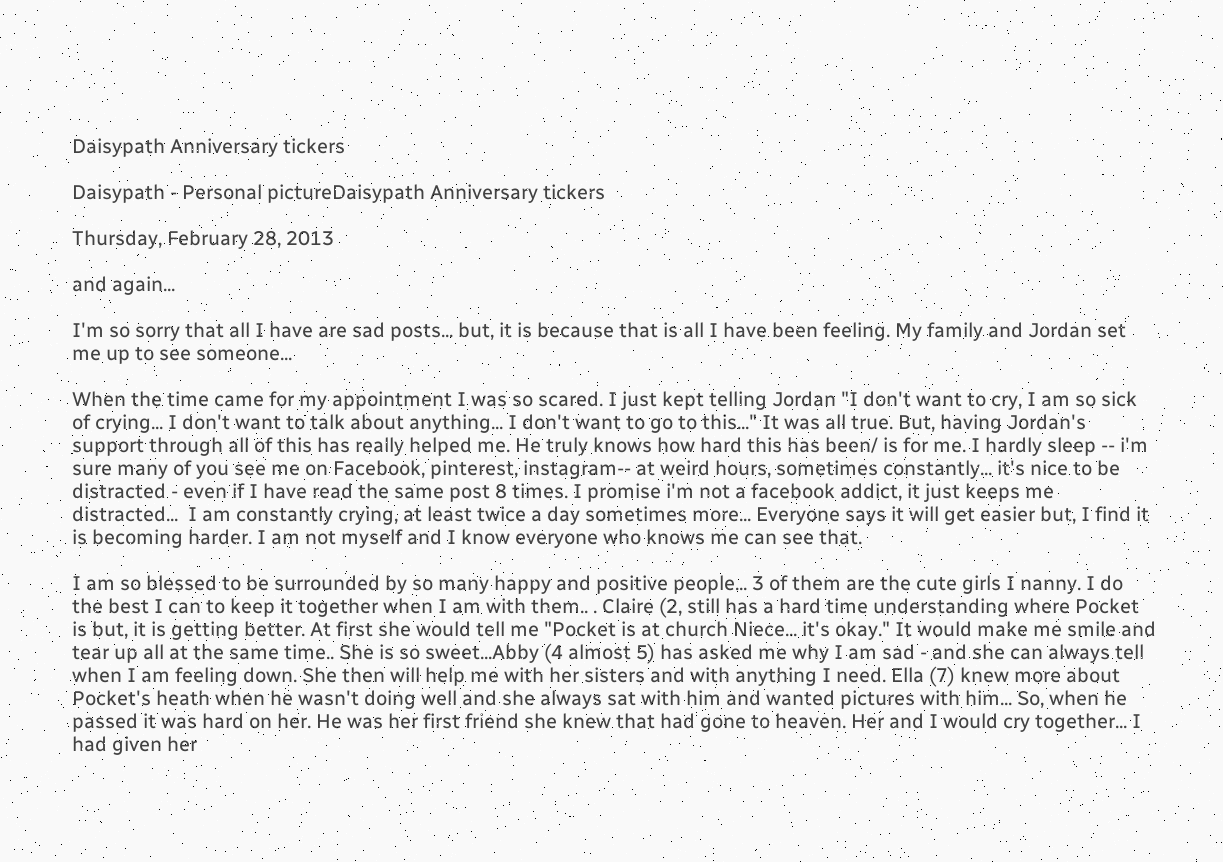Daisypath Anniversary tickers

Daisypath - Personal pictureDaisypath Anniversary tickers

Thursday, February 28, 2013

and again...

I'm so sorry that all I have are sad posts... but, it is because that is all I have been feeling. My family and Jordan set me up to see someone...

When the time came for my appointment I was so scared. I just kept telling Jordan "I don't want to cry, I am so sick of crying... I don't want to talk about anything... I don't want to go to this..." It was all true. But, having Jordan's support through all of this has really helped me. He truly knows how hard this has been/ is for me. I hardly sleep -- i'm sure many of you see me on Facebook, pinterest, instagram-- at weird hours, sometimes constantly... it's nice to be distracted - even if I have read the same post 8 times. I promise i'm not a facebook addict, it just keeps me distracted...  I am constantly crying, at least twice a day sometimes more... Everyone says it will get easier but, I find it is becoming harder. I am not myself and I know everyone who knows me can see that.

I am so blessed to be surrounded by so many happy and positive people... 3 of them are the cute girls I nanny. I do the best I can to keep it together when I am with them.. . Claire (2, still has a hard time understanding where Pocket is but, it is getting better. At first she would tell me "Pocket is at church Niece... it's okay." It would make me smile and tear up all at the same time.. She is so sweet...Abby (4 almost 5) has asked me why I am sad - and she can always tell when I am feeling down. She then will help me with her sisters and with anything I need. Ella (7) knew more about Pocket's heath when he wasn't doing well and she always sat with him and wanted pictures with him... So, when he passed it was hard on her. He was her first friend she knew that had gone to heaven. Her and I would cry together... I had given her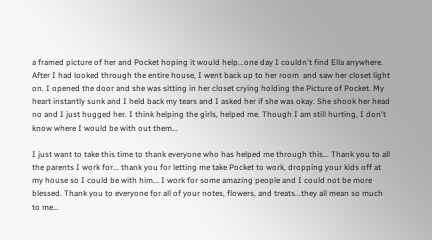a framed picture of her and Pocket hoping it would help...one day I couldn't find Ella anywhere. After I had looked through the entire house, I went back up to her room  and saw her closet light on. I opened the door and she was sitting in her closet crying holding the Picture of Pocket. My heart instantly sunk and I held back my tears and I asked her if she was okay. She shook her head no and I just hugged her. I think helping the girls, helped me. Though I am still hurting, I don't know where I would be with out them...

I just want to take this time to thank everyone who has helped me through this... Thank you to all the parents I work for... thank you for letting me take Pocket to work, dropping your kids off at my house so I could be with him... I work for some amazing people and I could not be more blessed. Thank you to everyone for all of your notes, flowers, and treats...they all mean so much to me...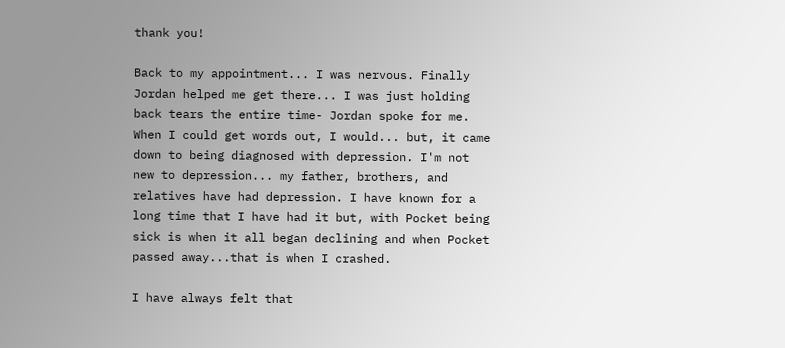thank you!

Back to my appointment... I was nervous. Finally Jordan helped me get there... I was just holding back tears the entire time- Jordan spoke for me. When I could get words out, I would... but, it came down to being diagnosed with depression. I'm not new to depression... my father, brothers, and relatives have had depression. I have known for a long time that I have had it but, with Pocket being sick is when it all began declining and when Pocket passed away...that is when I crashed.

I have always felt that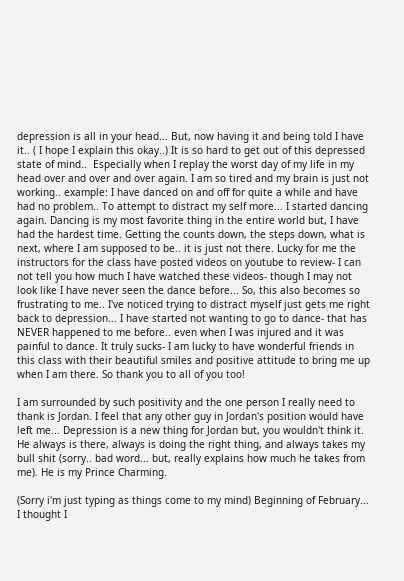depression is all in your head... But, now having it and being told I have it.. ( I hope I explain this okay..) It is so hard to get out of this depressed state of mind..  Especially when I replay the worst day of my life in my head over and over and over again. I am so tired and my brain is just not working.. example: I have danced on and off for quite a while and have had no problem.. To attempt to distract my self more... I started dancing again. Dancing is my most favorite thing in the entire world but, I have had the hardest time. Getting the counts down, the steps down, what is next, where I am supposed to be.. it is just not there. Lucky for me the instructors for the class have posted videos on youtube to review- I can not tell you how much I have watched these videos- though I may not look like I have never seen the dance before... So, this also becomes so frustrating to me.. I've noticed trying to distract myself just gets me right back to depression... I have started not wanting to go to dance- that has NEVER happened to me before.. even when I was injured and it was painful to dance. It truly sucks- I am lucky to have wonderful friends in this class with their beautiful smiles and positive attitude to bring me up when I am there. So thank you to all of you too!

I am surrounded by such positivity and the one person I really need to thank is Jordan. I feel that any other guy in Jordan's position would have left me... Depression is a new thing for Jordan but, you wouldn't think it. He always is there, always is doing the right thing, and always takes my bull shit (sorry.. bad word... but, really explains how much he takes from me). He is my Prince Charming.

(Sorry i'm just typing as things come to my mind) Beginning of February... I thought I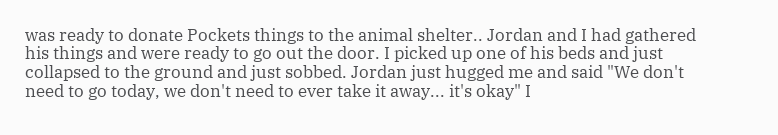was ready to donate Pockets things to the animal shelter.. Jordan and I had gathered his things and were ready to go out the door. I picked up one of his beds and just collapsed to the ground and just sobbed. Jordan just hugged me and said "We don't need to go today, we don't need to ever take it away... it's okay" I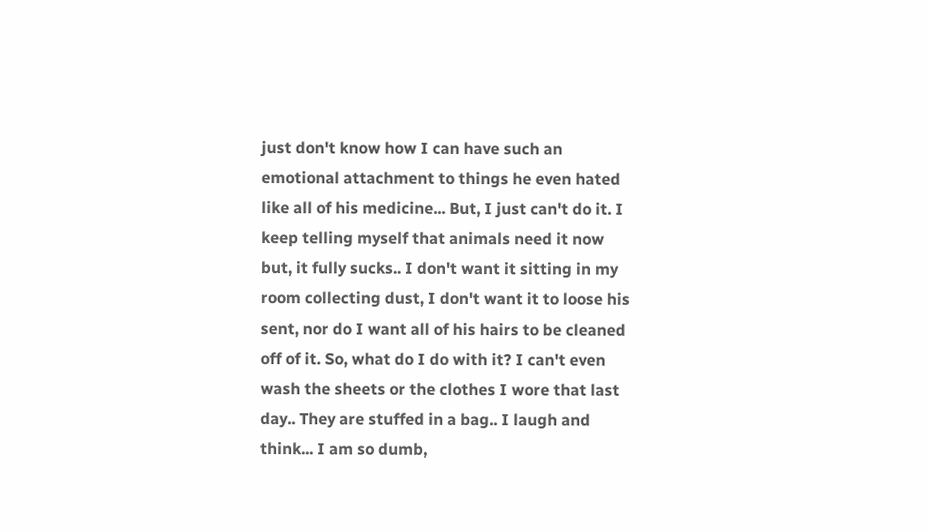just don't know how I can have such an emotional attachment to things he even hated like all of his medicine... But, I just can't do it. I keep telling myself that animals need it now but, it fully sucks.. I don't want it sitting in my room collecting dust, I don't want it to loose his sent, nor do I want all of his hairs to be cleaned off of it. So, what do I do with it? I can't even wash the sheets or the clothes I wore that last day.. They are stuffed in a bag.. I laugh and think... I am so dumb,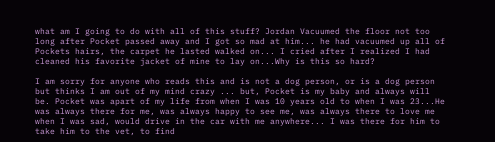what am I going to do with all of this stuff? Jordan Vacuumed the floor not too long after Pocket passed away and I got so mad at him... he had vacuumed up all of Pockets hairs, the carpet he lasted walked on... I cried after I realized I had cleaned his favorite jacket of mine to lay on...Why is this so hard?

I am sorry for anyone who reads this and is not a dog person, or is a dog person but thinks I am out of my mind crazy ... but, Pocket is my baby and always will be. Pocket was apart of my life from when I was 10 years old to when I was 23...He was always there for me, was always happy to see me, was always there to love me when I was sad, would drive in the car with me anywhere... I was there for him to take him to the vet, to find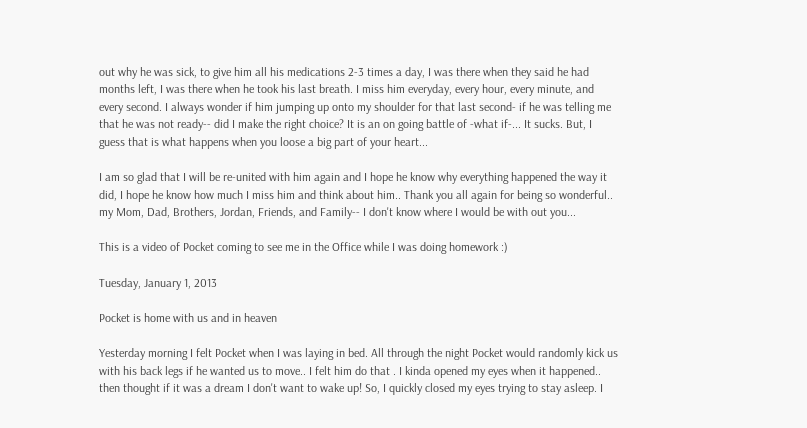out why he was sick, to give him all his medications 2-3 times a day, I was there when they said he had months left, I was there when he took his last breath. I miss him everyday, every hour, every minute, and every second. I always wonder if him jumping up onto my shoulder for that last second- if he was telling me that he was not ready-- did I make the right choice? It is an on going battle of -what if-... It sucks. But, I guess that is what happens when you loose a big part of your heart...

I am so glad that I will be re-united with him again and I hope he know why everything happened the way it did, I hope he know how much I miss him and think about him.. Thank you all again for being so wonderful.. my Mom, Dad, Brothers, Jordan, Friends, and Family-- I don't know where I would be with out you...

This is a video of Pocket coming to see me in the Office while I was doing homework :)

Tuesday, January 1, 2013

Pocket is home with us and in heaven

Yesterday morning I felt Pocket when I was laying in bed. All through the night Pocket would randomly kick us with his back legs if he wanted us to move.. I felt him do that . I kinda opened my eyes when it happened.. then thought if it was a dream I don't want to wake up! So, I quickly closed my eyes trying to stay asleep. I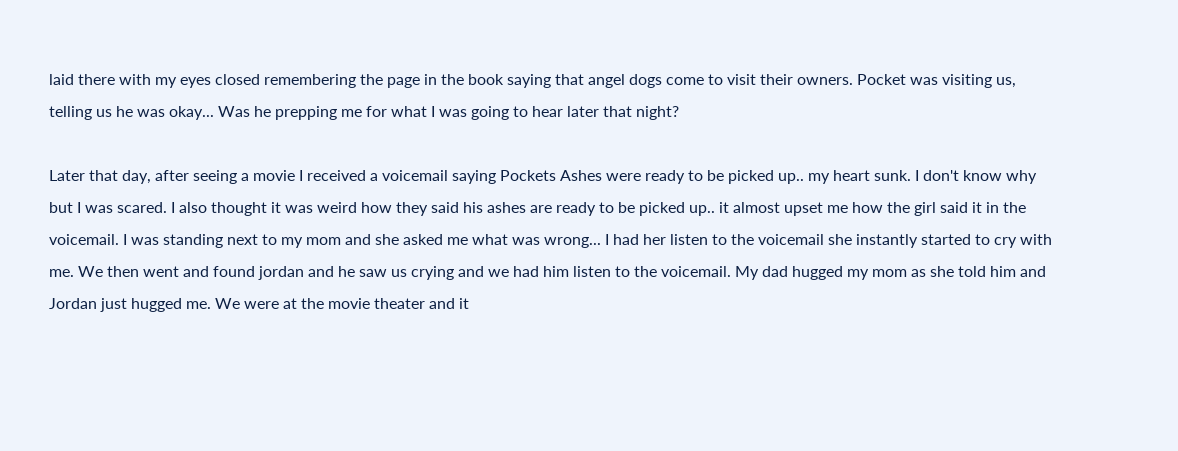laid there with my eyes closed remembering the page in the book saying that angel dogs come to visit their owners. Pocket was visiting us, telling us he was okay... Was he prepping me for what I was going to hear later that night?

Later that day, after seeing a movie I received a voicemail saying Pockets Ashes were ready to be picked up.. my heart sunk. I don't know why but I was scared. I also thought it was weird how they said his ashes are ready to be picked up.. it almost upset me how the girl said it in the voicemail. I was standing next to my mom and she asked me what was wrong... I had her listen to the voicemail she instantly started to cry with me. We then went and found jordan and he saw us crying and we had him listen to the voicemail. My dad hugged my mom as she told him and Jordan just hugged me. We were at the movie theater and it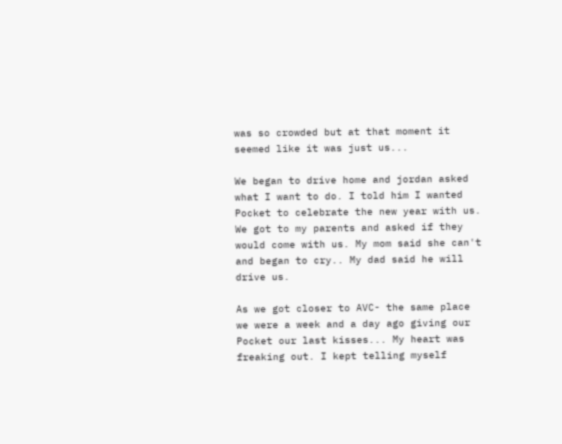was so crowded but at that moment it seemed like it was just us...

We began to drive home and jordan asked what I want to do. I told him I wanted Pocket to celebrate the new year with us. We got to my parents and asked if they would come with us. My mom said she can't and began to cry.. My dad said he will drive us.

As we got closer to AVC- the same place we were a week and a day ago giving our Pocket our last kisses... My heart was freaking out. I kept telling myself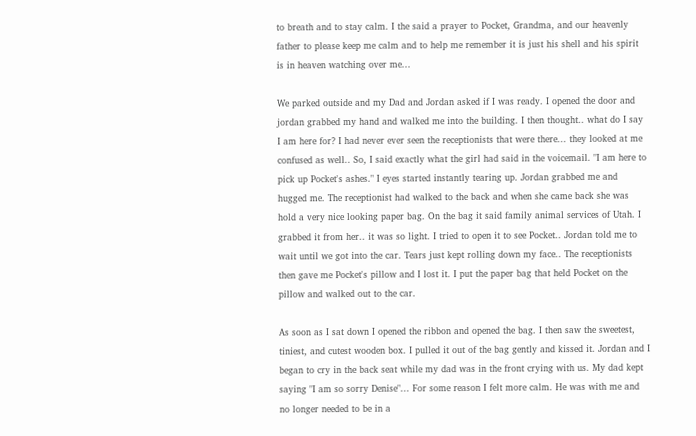to breath and to stay calm. I the said a prayer to Pocket, Grandma, and our heavenly father to please keep me calm and to help me remember it is just his shell and his spirit is in heaven watching over me...

We parked outside and my Dad and Jordan asked if I was ready. I opened the door and jordan grabbed my hand and walked me into the building. I then thought.. what do I say I am here for? I had never ever seen the receptionists that were there... they looked at me confused as well.. So, I said exactly what the girl had said in the voicemail. "I am here to pick up Pocket's ashes." I eyes started instantly tearing up. Jordan grabbed me and hugged me. The receptionist had walked to the back and when she came back she was hold a very nice looking paper bag. On the bag it said family animal services of Utah. I grabbed it from her.. it was so light. I tried to open it to see Pocket.. Jordan told me to wait until we got into the car. Tears just kept rolling down my face.. The receptionists then gave me Pocket's pillow and I lost it. I put the paper bag that held Pocket on the pillow and walked out to the car.

As soon as I sat down I opened the ribbon and opened the bag. I then saw the sweetest, tiniest, and cutest wooden box. I pulled it out of the bag gently and kissed it. Jordan and I began to cry in the back seat while my dad was in the front crying with us. My dad kept saying "I am so sorry Denise"... For some reason I felt more calm. He was with me and no longer needed to be in a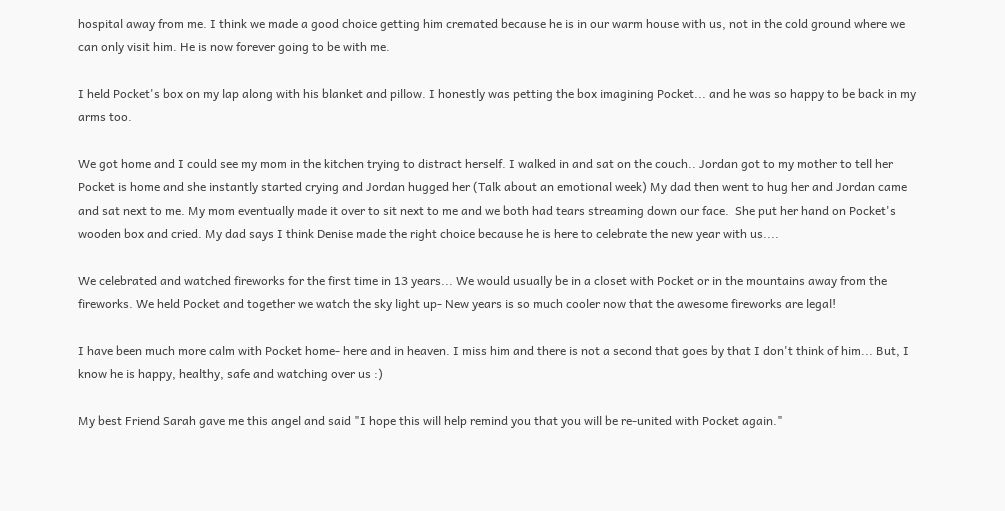hospital away from me. I think we made a good choice getting him cremated because he is in our warm house with us, not in the cold ground where we can only visit him. He is now forever going to be with me.

I held Pocket's box on my lap along with his blanket and pillow. I honestly was petting the box imagining Pocket... and he was so happy to be back in my arms too.

We got home and I could see my mom in the kitchen trying to distract herself. I walked in and sat on the couch.. Jordan got to my mother to tell her Pocket is home and she instantly started crying and Jordan hugged her (Talk about an emotional week) My dad then went to hug her and Jordan came and sat next to me. My mom eventually made it over to sit next to me and we both had tears streaming down our face.  She put her hand on Pocket's wooden box and cried. My dad says I think Denise made the right choice because he is here to celebrate the new year with us....

We celebrated and watched fireworks for the first time in 13 years... We would usually be in a closet with Pocket or in the mountains away from the fireworks. We held Pocket and together we watch the sky light up- New years is so much cooler now that the awesome fireworks are legal!

I have been much more calm with Pocket home- here and in heaven. I miss him and there is not a second that goes by that I don't think of him... But, I know he is happy, healthy, safe and watching over us :)

My best Friend Sarah gave me this angel and said "I hope this will help remind you that you will be re-united with Pocket again."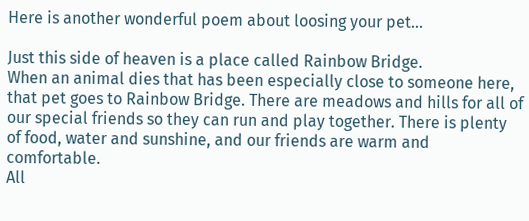Here is another wonderful poem about loosing your pet...

Just this side of heaven is a place called Rainbow Bridge.
When an animal dies that has been especially close to someone here, that pet goes to Rainbow Bridge. There are meadows and hills for all of our special friends so they can run and play together. There is plenty of food, water and sunshine, and our friends are warm and comfortable.
All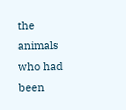the animals who had been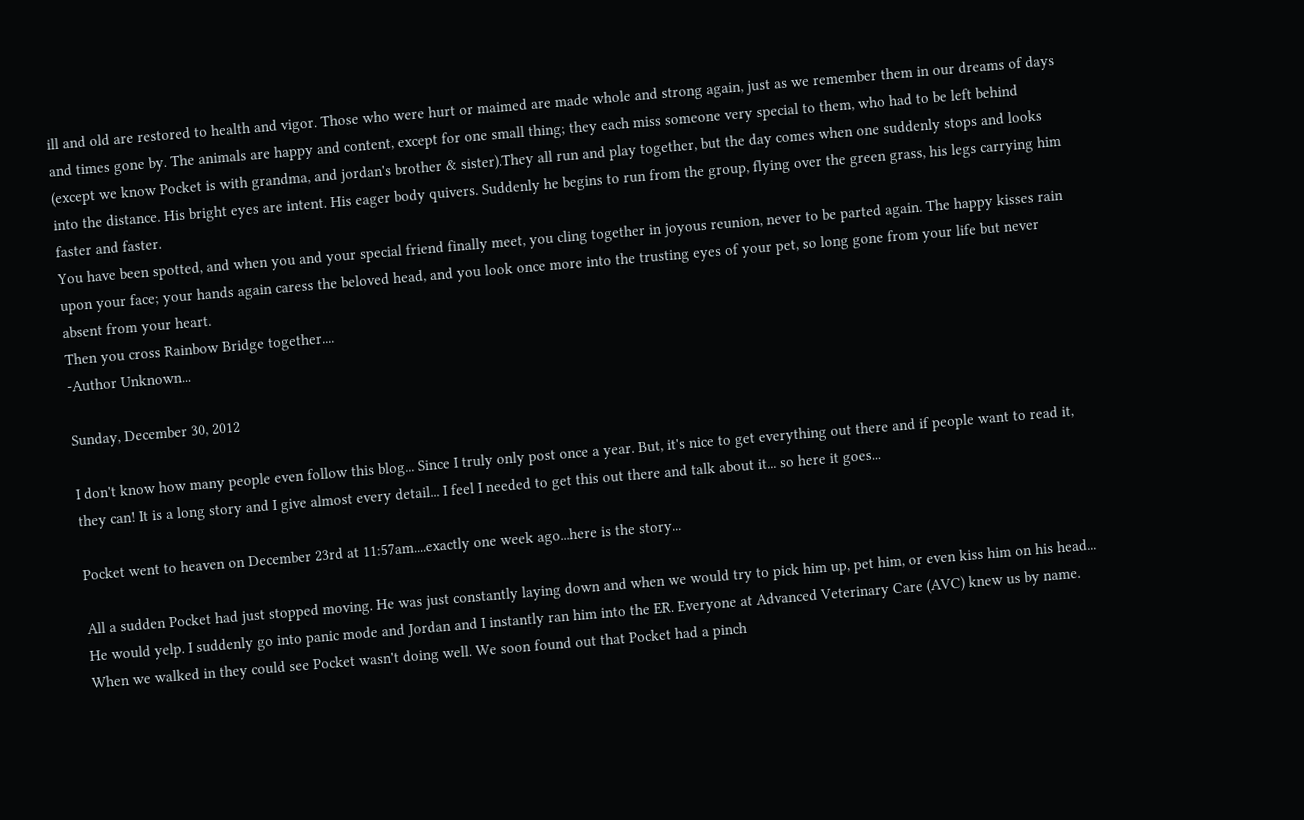ill and old are restored to health and vigor. Those who were hurt or maimed are made whole and strong again, just as we remember them in our dreams of days and times gone by. The animals are happy and content, except for one small thing; they each miss someone very special to them, who had to be left behind (except we know Pocket is with grandma, and jordan's brother & sister).They all run and play together, but the day comes when one suddenly stops and looks into the distance. His bright eyes are intent. His eager body quivers. Suddenly he begins to run from the group, flying over the green grass, his legs carrying him faster and faster.
You have been spotted, and when you and your special friend finally meet, you cling together in joyous reunion, never to be parted again. The happy kisses rain upon your face; your hands again caress the beloved head, and you look once more into the trusting eyes of your pet, so long gone from your life but never absent from your heart.
Then you cross Rainbow Bridge together....
-Author Unknown...

Sunday, December 30, 2012

I don't know how many people even follow this blog... Since I truly only post once a year. But, it's nice to get everything out there and if people want to read it, they can! It is a long story and I give almost every detail... I feel I needed to get this out there and talk about it... so here it goes...

Pocket went to heaven on December 23rd at 11:57am....exactly one week ago...here is the story...

All a sudden Pocket had just stopped moving. He was just constantly laying down and when we would try to pick him up, pet him, or even kiss him on his head... He would yelp. I suddenly go into panic mode and Jordan and I instantly ran him into the ER. Everyone at Advanced Veterinary Care (AVC) knew us by name. When we walked in they could see Pocket wasn't doing well. We soon found out that Pocket had a pinch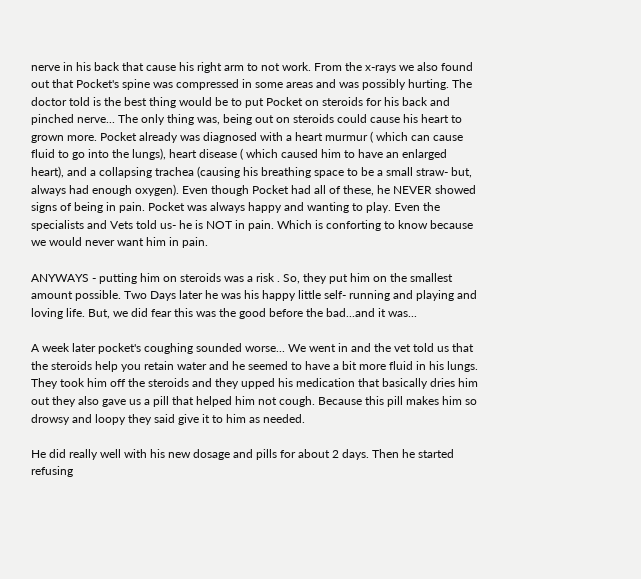nerve in his back that cause his right arm to not work. From the x-rays we also found out that Pocket's spine was compressed in some areas and was possibly hurting. The doctor told is the best thing would be to put Pocket on steroids for his back and pinched nerve... The only thing was, being out on steroids could cause his heart to grown more. Pocket already was diagnosed with a heart murmur ( which can cause fluid to go into the lungs), heart disease ( which caused him to have an enlarged heart), and a collapsing trachea (causing his breathing space to be a small straw- but, always had enough oxygen). Even though Pocket had all of these, he NEVER showed signs of being in pain. Pocket was always happy and wanting to play. Even the specialists and Vets told us- he is NOT in pain. Which is conforting to know because we would never want him in pain.

ANYWAYS - putting him on steroids was a risk . So, they put him on the smallest amount possible. Two Days later he was his happy little self- running and playing and loving life. But, we did fear this was the good before the bad...and it was...

A week later pocket's coughing sounded worse... We went in and the vet told us that the steroids help you retain water and he seemed to have a bit more fluid in his lungs. They took him off the steroids and they upped his medication that basically dries him out they also gave us a pill that helped him not cough. Because this pill makes him so drowsy and loopy they said give it to him as needed.

He did really well with his new dosage and pills for about 2 days. Then he started refusing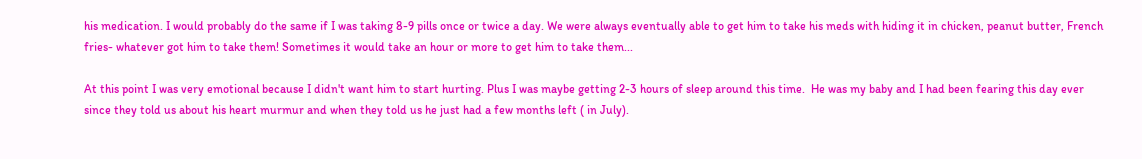his medication. I would probably do the same if I was taking 8-9 pills once or twice a day. We were always eventually able to get him to take his meds with hiding it in chicken, peanut butter, French fries- whatever got him to take them! Sometimes it would take an hour or more to get him to take them...

At this point I was very emotional because I didn't want him to start hurting. Plus I was maybe getting 2-3 hours of sleep around this time.  He was my baby and I had been fearing this day ever since they told us about his heart murmur and when they told us he just had a few months left ( in July).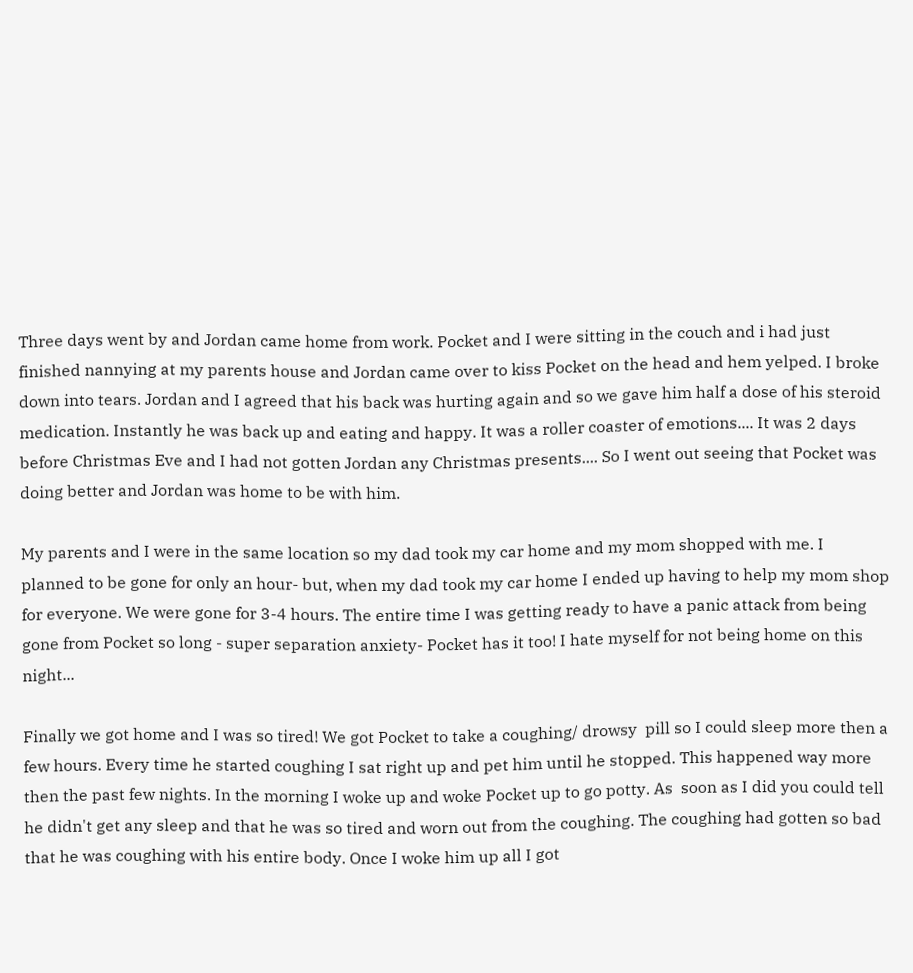Three days went by and Jordan came home from work. Pocket and I were sitting in the couch and i had just finished nannying at my parents house and Jordan came over to kiss Pocket on the head and hem yelped. I broke down into tears. Jordan and I agreed that his back was hurting again and so we gave him half a dose of his steroid medication. Instantly he was back up and eating and happy. It was a roller coaster of emotions.... It was 2 days before Christmas Eve and I had not gotten Jordan any Christmas presents.... So I went out seeing that Pocket was doing better and Jordan was home to be with him.

My parents and I were in the same location so my dad took my car home and my mom shopped with me. I planned to be gone for only an hour- but, when my dad took my car home I ended up having to help my mom shop for everyone. We were gone for 3-4 hours. The entire time I was getting ready to have a panic attack from being gone from Pocket so long - super separation anxiety- Pocket has it too! I hate myself for not being home on this night...

Finally we got home and I was so tired! We got Pocket to take a coughing/ drowsy  pill so I could sleep more then a few hours. Every time he started coughing I sat right up and pet him until he stopped. This happened way more then the past few nights. In the morning I woke up and woke Pocket up to go potty. As  soon as I did you could tell he didn't get any sleep and that he was so tired and worn out from the coughing. The coughing had gotten so bad that he was coughing with his entire body. Once I woke him up all I got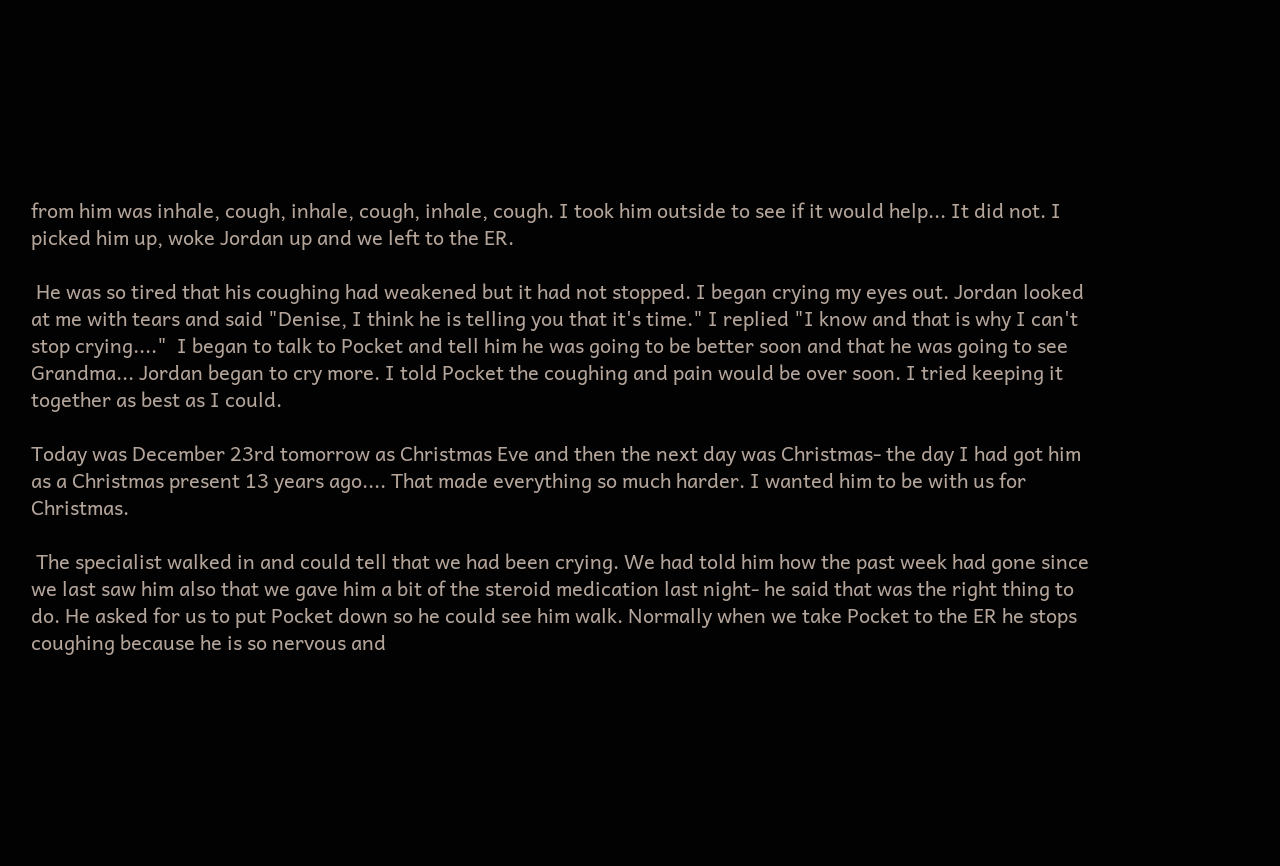from him was inhale, cough, inhale, cough, inhale, cough. I took him outside to see if it would help... It did not. I picked him up, woke Jordan up and we left to the ER.

 He was so tired that his coughing had weakened but it had not stopped. I began crying my eyes out. Jordan looked at me with tears and said "Denise, I think he is telling you that it's time." I replied "I know and that is why I can't stop crying...."  I began to talk to Pocket and tell him he was going to be better soon and that he was going to see Grandma... Jordan began to cry more. I told Pocket the coughing and pain would be over soon. I tried keeping it together as best as I could.

Today was December 23rd tomorrow as Christmas Eve and then the next day was Christmas- the day I had got him as a Christmas present 13 years ago.... That made everything so much harder. I wanted him to be with us for Christmas.

 The specialist walked in and could tell that we had been crying. We had told him how the past week had gone since we last saw him also that we gave him a bit of the steroid medication last night- he said that was the right thing to do. He asked for us to put Pocket down so he could see him walk. Normally when we take Pocket to the ER he stops coughing because he is so nervous and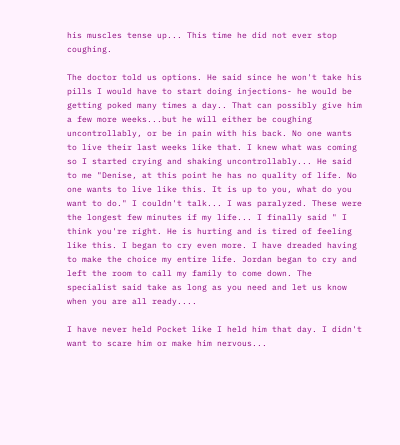his muscles tense up... This time he did not ever stop coughing.

The doctor told us options. He said since he won't take his pills I would have to start doing injections- he would be getting poked many times a day.. That can possibly give him a few more weeks...but he will either be coughing uncontrollably, or be in pain with his back. No one wants to live their last weeks like that. I knew what was coming so I started crying and shaking uncontrollably... He said to me "Denise, at this point he has no quality of life. No one wants to live like this. It is up to you, what do you want to do." I couldn't talk... I was paralyzed. These were the longest few minutes if my life... I finally said " I think you're right. He is hurting and is tired of feeling like this. I began to cry even more. I have dreaded having to make the choice my entire life. Jordan began to cry and left the room to call my family to come down. The specialist said take as long as you need and let us know when you are all ready....

I have never held Pocket like I held him that day. I didn't want to scare him or make him nervous...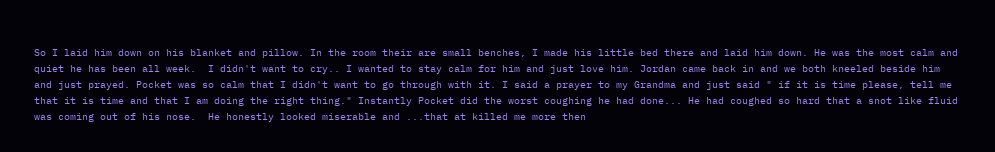So I laid him down on his blanket and pillow. In the room their are small benches, I made his little bed there and laid him down. He was the most calm and quiet he has been all week.  I didn't want to cry.. I wanted to stay calm for him and just love him. Jordan came back in and we both kneeled beside him and just prayed. Pocket was so calm that I didn't want to go through with it. I said a prayer to my Grandma and just said " if it is time please, tell me that it is time and that I am doing the right thing." Instantly Pocket did the worst coughing he had done... He had coughed so hard that a snot like fluid was coming out of his nose.  He honestly looked miserable and ...that at killed me more then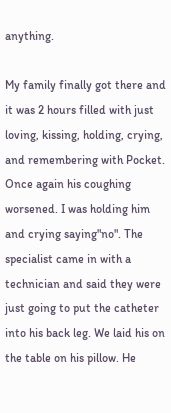anything.

My family finally got there and it was 2 hours filled with just loving, kissing, holding, crying, and remembering with Pocket. Once again his coughing worsened. I was holding him and crying saying"no". The specialist came in with a technician and said they were just going to put the catheter into his back leg. We laid his on the table on his pillow. He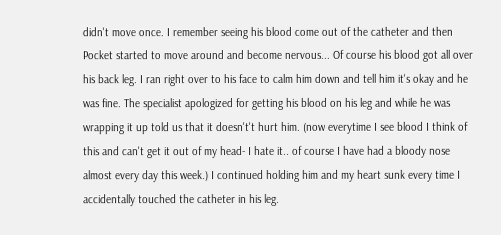didn't move once. I remember seeing his blood come out of the catheter and then Pocket started to move around and become nervous... Of course his blood got all over his back leg. I ran right over to his face to calm him down and tell him it's okay and he was fine. The specialist apologized for getting his blood on his leg and while he was wrapping it up told us that it doesn't't hurt him. (now everytime I see blood I think of this and can't get it out of my head- I hate it.. of course I have had a bloody nose almost every day this week.) I continued holding him and my heart sunk every time I accidentally touched the catheter in his leg.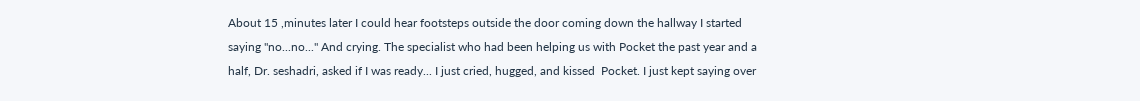About 15 ,minutes later I could hear footsteps outside the door coming down the hallway I started saying "no...no..." And crying. The specialist who had been helping us with Pocket the past year and a half, Dr. seshadri, asked if I was ready... I just cried, hugged, and kissed  Pocket. I just kept saying over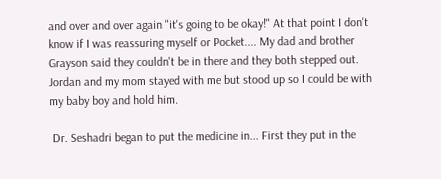and over and over again "it's going to be okay!" At that point I don't know if I was reassuring myself or Pocket.... My dad and brother Grayson said they couldn't be in there and they both stepped out. Jordan and my mom stayed with me but stood up so I could be with my baby boy and hold him.

 Dr. Seshadri began to put the medicine in... First they put in the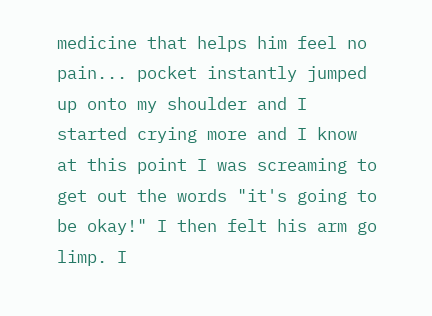medicine that helps him feel no pain... pocket instantly jumped up onto my shoulder and I started crying more and I know at this point I was screaming to get out the words "it's going to be okay!" I then felt his arm go limp. I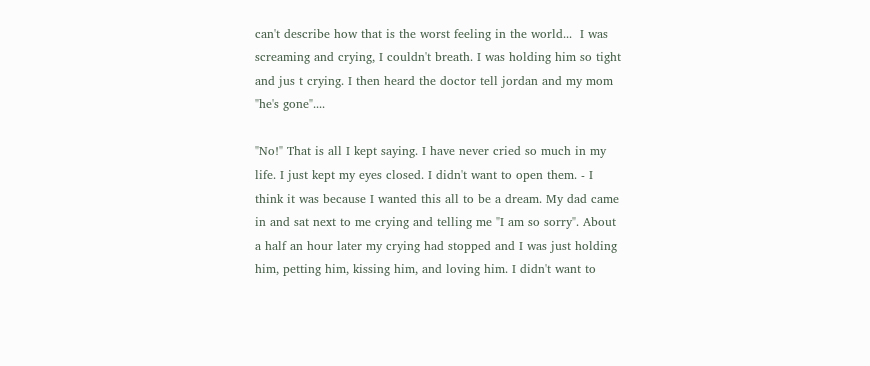can't describe how that is the worst feeling in the world...  I was screaming and crying, I couldn't breath. I was holding him so tight and jus t crying. I then heard the doctor tell jordan and my mom "he's gone"....

"No!" That is all I kept saying. I have never cried so much in my life. I just kept my eyes closed. I didn't want to open them. - I think it was because I wanted this all to be a dream. My dad came in and sat next to me crying and telling me "I am so sorry". About a half an hour later my crying had stopped and I was just holding him, petting him, kissing him, and loving him. I didn't want to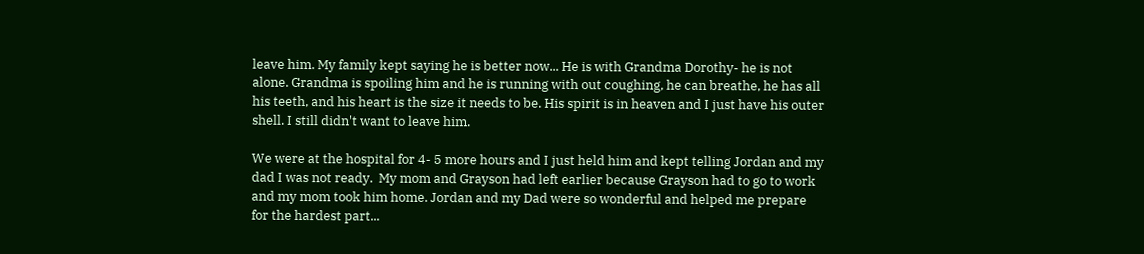leave him. My family kept saying he is better now... He is with Grandma Dorothy- he is not alone. Grandma is spoiling him and he is running with out coughing, he can breathe, he has all his teeth, and his heart is the size it needs to be. His spirit is in heaven and I just have his outer shell. I still didn't want to leave him.

We were at the hospital for 4- 5 more hours and I just held him and kept telling Jordan and my dad I was not ready.  My mom and Grayson had left earlier because Grayson had to go to work and my mom took him home. Jordan and my Dad were so wonderful and helped me prepare for the hardest part...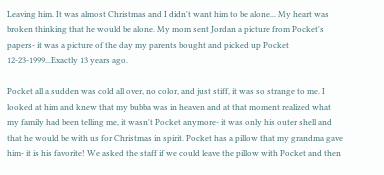Leaving him. It was almost Christmas and I didn't want him to be alone... My heart was broken thinking that he would be alone. My mom sent Jordan a picture from Pocket's papers- it was a picture of the day my parents bought and picked up Pocket 12-23-1999...Exactly 13 years ago.

Pocket all a sudden was cold all over, no color, and just stiff, it was so strange to me. I looked at him and knew that my bubba was in heaven and at that moment realized what my family had been telling me, it wasn't Pocket anymore- it was only his outer shell and that he would be with us for Christmas in spirit. Pocket has a pillow that my grandma gave him- it is his favorite! We asked the staff if we could leave the pillow with Pocket and then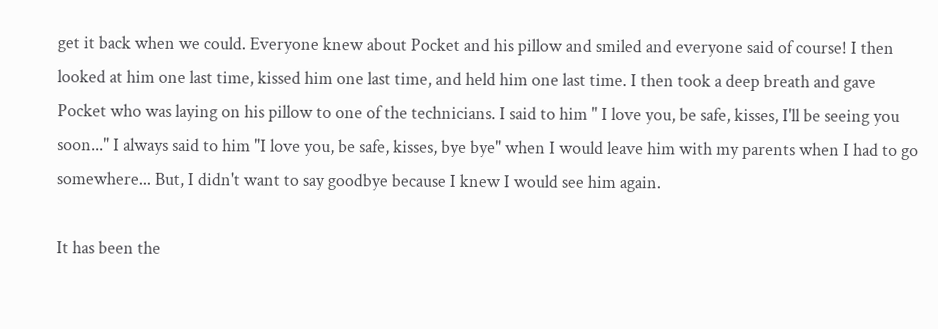get it back when we could. Everyone knew about Pocket and his pillow and smiled and everyone said of course! I then looked at him one last time, kissed him one last time, and held him one last time. I then took a deep breath and gave Pocket who was laying on his pillow to one of the technicians. I said to him " I love you, be safe, kisses, I'll be seeing you soon..." I always said to him "I love you, be safe, kisses, bye bye" when I would leave him with my parents when I had to go somewhere... But, I didn't want to say goodbye because I knew I would see him again.

It has been the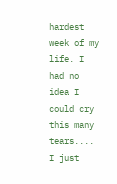hardest week of my life. I had no idea I could cry this many tears.... I just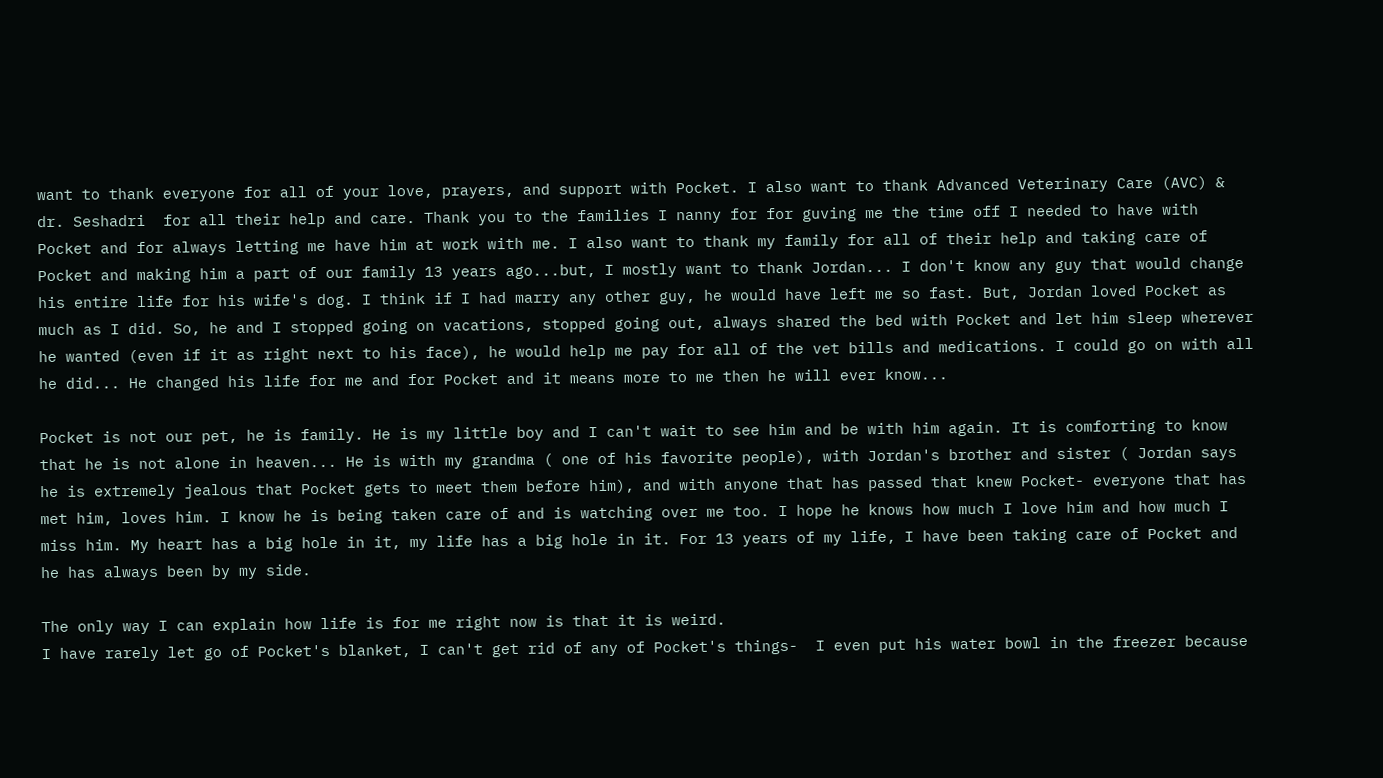want to thank everyone for all of your love, prayers, and support with Pocket. I also want to thank Advanced Veterinary Care (AVC) & dr. Seshadri  for all their help and care. Thank you to the families I nanny for for guving me the time off I needed to have with Pocket and for always letting me have him at work with me. I also want to thank my family for all of their help and taking care of Pocket and making him a part of our family 13 years ago...but, I mostly want to thank Jordan... I don't know any guy that would change his entire life for his wife's dog. I think if I had marry any other guy, he would have left me so fast. But, Jordan loved Pocket as much as I did. So, he and I stopped going on vacations, stopped going out, always shared the bed with Pocket and let him sleep wherever he wanted (even if it as right next to his face), he would help me pay for all of the vet bills and medications. I could go on with all he did... He changed his life for me and for Pocket and it means more to me then he will ever know...

Pocket is not our pet, he is family. He is my little boy and I can't wait to see him and be with him again. It is comforting to know that he is not alone in heaven... He is with my grandma ( one of his favorite people), with Jordan's brother and sister ( Jordan says he is extremely jealous that Pocket gets to meet them before him), and with anyone that has passed that knew Pocket- everyone that has met him, loves him. I know he is being taken care of and is watching over me too. I hope he knows how much I love him and how much I miss him. My heart has a big hole in it, my life has a big hole in it. For 13 years of my life, I have been taking care of Pocket and he has always been by my side.

The only way I can explain how life is for me right now is that it is weird.
I have rarely let go of Pocket's blanket, I can't get rid of any of Pocket's things-  I even put his water bowl in the freezer because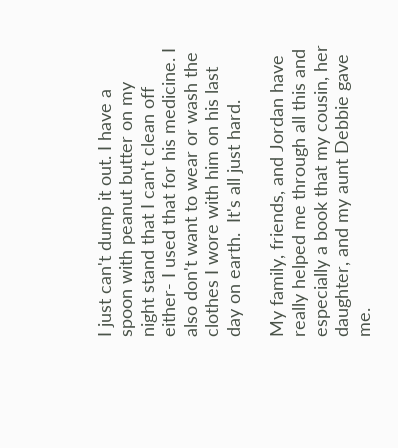I just can't dump it out. I have a spoon with peanut butter on my night stand that I can't clean off either- I used that for his medicine. I also don't want to wear or wash the clothes I wore with him on his last day on earth.  It's all just hard.

My family, friends, and Jordan have really helped me through all this and especially a book that my cousin, her daughter, and my aunt Debbie gave me.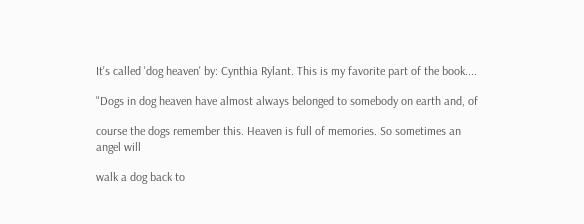It's called 'dog heaven' by: Cynthia Rylant. This is my favorite part of the book....

"Dogs in dog heaven have almost always belonged to somebody on earth and, of

course the dogs remember this. Heaven is full of memories. So sometimes an angel will

walk a dog back to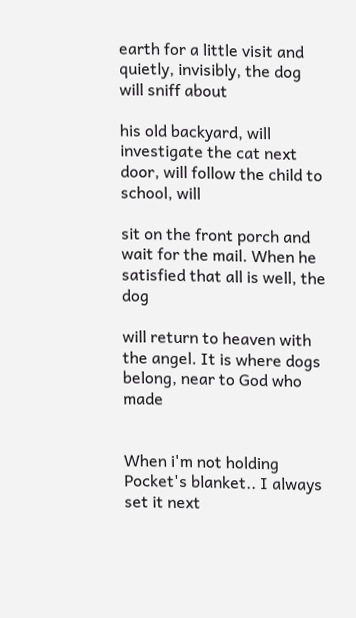earth for a little visit and quietly, invisibly, the dog will sniff about

his old backyard, will investigate the cat next door, will follow the child to school, will

sit on the front porch and wait for the mail. When he satisfied that all is well, the dog

will return to heaven with the angel. It is where dogs belong, near to God who made


When i'm not holding Pocket's blanket.. I always set it next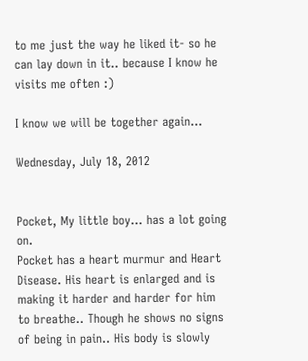to me just the way he liked it- so he can lay down in it.. because I know he visits me often :)

I know we will be together again...

Wednesday, July 18, 2012


Pocket, My little boy... has a lot going on.
Pocket has a heart murmur and Heart Disease. His heart is enlarged and is making it harder and harder for him to breathe.. Though he shows no signs of being in pain.. His body is slowly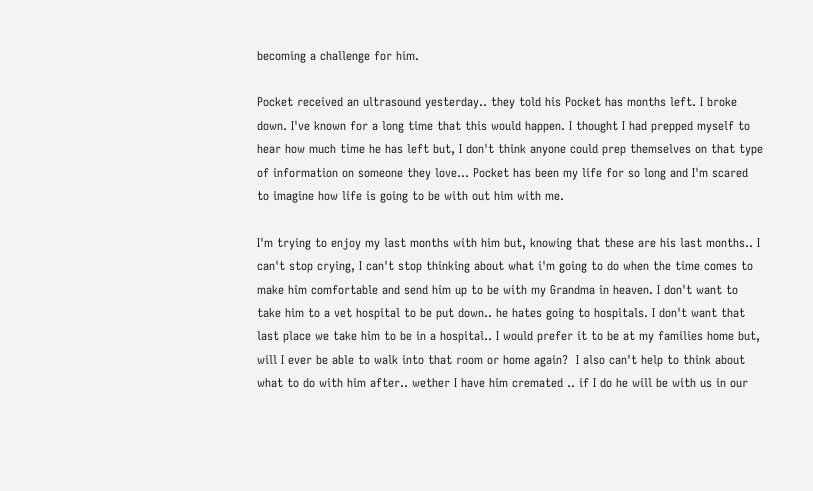becoming a challenge for him.

Pocket received an ultrasound yesterday.. they told his Pocket has months left. I broke down. I've known for a long time that this would happen. I thought I had prepped myself to hear how much time he has left but, I don't think anyone could prep themselves on that type of information on someone they love... Pocket has been my life for so long and I'm scared to imagine how life is going to be with out him with me.

I'm trying to enjoy my last months with him but, knowing that these are his last months.. I can't stop crying, I can't stop thinking about what i'm going to do when the time comes to make him comfortable and send him up to be with my Grandma in heaven. I don't want to take him to a vet hospital to be put down.. he hates going to hospitals. I don't want that last place we take him to be in a hospital.. I would prefer it to be at my families home but, will I ever be able to walk into that room or home again?  I also can't help to think about what to do with him after.. wether I have him cremated .. if I do he will be with us in our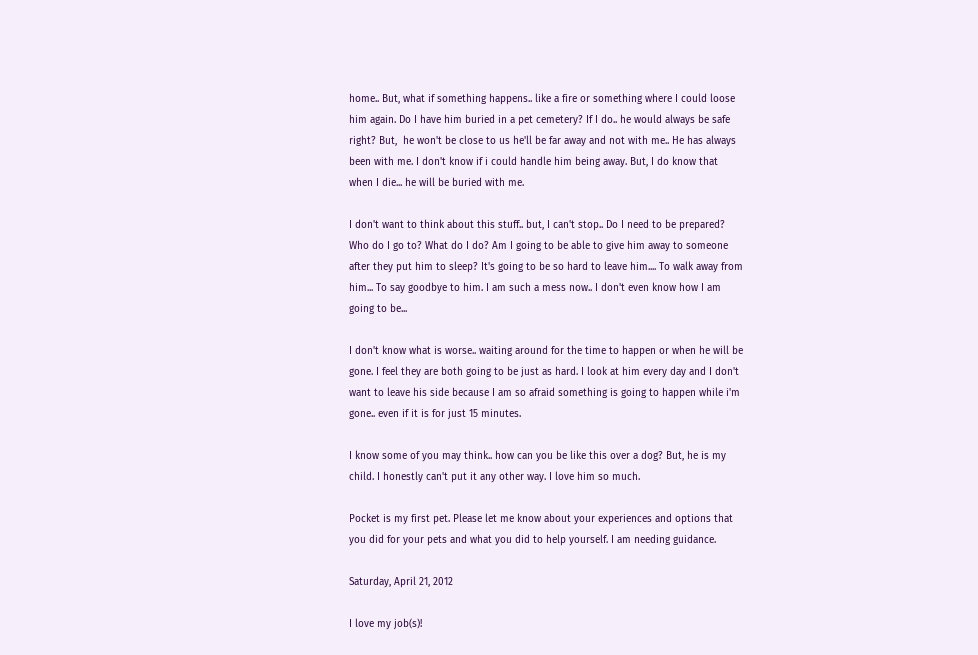home.. But, what if something happens.. like a fire or something where I could loose him again. Do I have him buried in a pet cemetery? If I do.. he would always be safe right? But,  he won't be close to us he'll be far away and not with me.. He has always been with me. I don't know if i could handle him being away. But, I do know that when I die... he will be buried with me.

I don't want to think about this stuff.. but, I can't stop.. Do I need to be prepared? Who do I go to? What do I do? Am I going to be able to give him away to someone after they put him to sleep? It's going to be so hard to leave him.... To walk away from him... To say goodbye to him. I am such a mess now.. I don't even know how I am going to be...

I don't know what is worse.. waiting around for the time to happen or when he will be gone. I feel they are both going to be just as hard. I look at him every day and I don't want to leave his side because I am so afraid something is going to happen while i'm gone.. even if it is for just 15 minutes.

I know some of you may think.. how can you be like this over a dog? But, he is my child. I honestly can't put it any other way. I love him so much.

Pocket is my first pet. Please let me know about your experiences and options that you did for your pets and what you did to help yourself. I am needing guidance.

Saturday, April 21, 2012

I love my job(s)!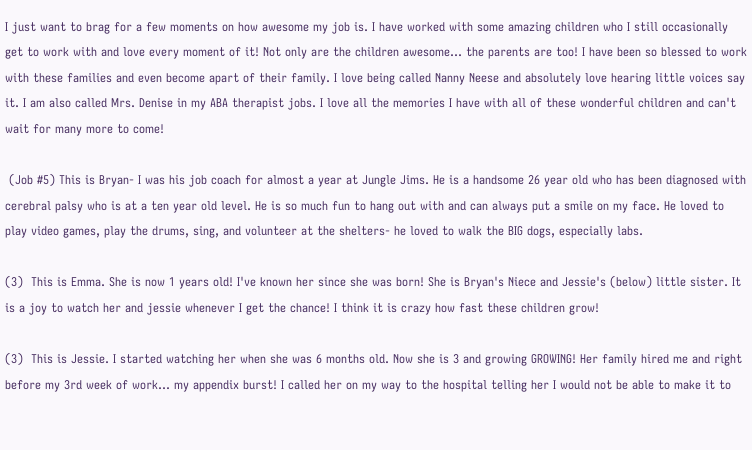I just want to brag for a few moments on how awesome my job is. I have worked with some amazing children who I still occasionally get to work with and love every moment of it! Not only are the children awesome... the parents are too! I have been so blessed to work with these families and even become apart of their family. I love being called Nanny Neese and absolutely love hearing little voices say it. I am also called Mrs. Denise in my ABA therapist jobs. I love all the memories I have with all of these wonderful children and can't wait for many more to come!

 (Job #5) This is Bryan- I was his job coach for almost a year at Jungle Jims. He is a handsome 26 year old who has been diagnosed with cerebral palsy who is at a ten year old level. He is so much fun to hang out with and can always put a smile on my face. He loved to play video games, play the drums, sing, and volunteer at the shelters- he loved to walk the BIG dogs, especially labs.

(3)  This is Emma. She is now 1 years old! I've known her since she was born! She is Bryan's Niece and Jessie's (below) little sister. It is a joy to watch her and jessie whenever I get the chance! I think it is crazy how fast these children grow!

(3)  This is Jessie. I started watching her when she was 6 months old. Now she is 3 and growing GROWING! Her family hired me and right before my 3rd week of work... my appendix burst! I called her on my way to the hospital telling her I would not be able to make it to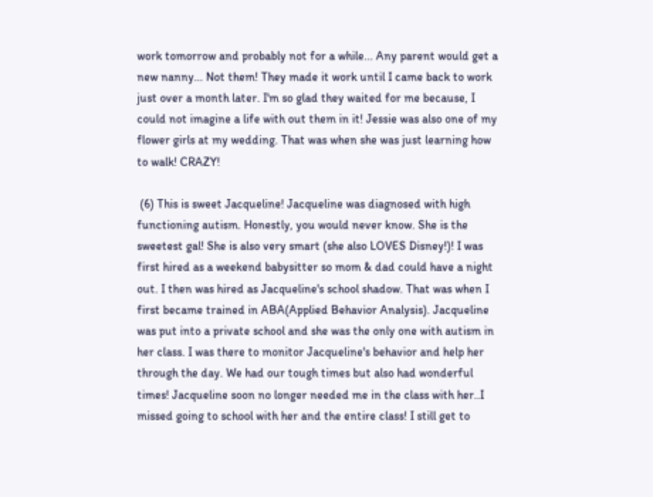work tomorrow and probably not for a while... Any parent would get a new nanny... Not them! They made it work until I came back to work just over a month later. I'm so glad they waited for me because, I could not imagine a life with out them in it! Jessie was also one of my flower girls at my wedding. That was when she was just learning how to walk! CRAZY!

 (6) This is sweet Jacqueline! Jacqueline was diagnosed with high functioning autism. Honestly, you would never know. She is the sweetest gal! She is also very smart (she also LOVES Disney!)! I was first hired as a weekend babysitter so mom & dad could have a night out. I then was hired as Jacqueline's school shadow. That was when I first became trained in ABA(Applied Behavior Analysis). Jacqueline was put into a private school and she was the only one with autism in her class. I was there to monitor Jacqueline's behavior and help her through the day. We had our tough times but also had wonderful times! Jacqueline soon no longer needed me in the class with her..I missed going to school with her and the entire class! I still get to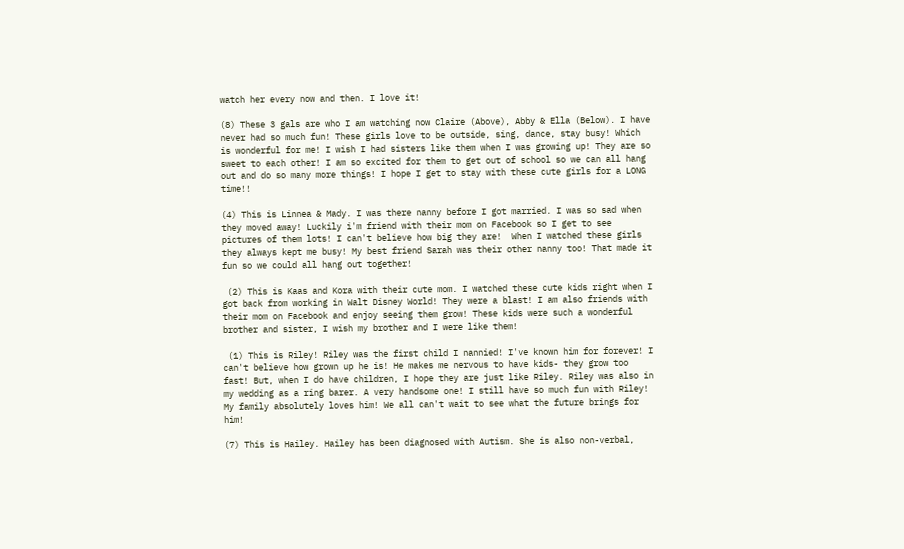watch her every now and then. I love it!

(8) These 3 gals are who I am watching now Claire (Above), Abby & Ella (Below). I have never had so much fun! These girls love to be outside, sing, dance, stay busy! Which is wonderful for me! I wish I had sisters like them when I was growing up! They are so sweet to each other! I am so excited for them to get out of school so we can all hang out and do so many more things! I hope I get to stay with these cute girls for a LONG time!!

(4) This is Linnea & Mady. I was there nanny before I got married. I was so sad when they moved away! Luckily i'm friend with their mom on Facebook so I get to see pictures of them lots! I can't believe how big they are!  When I watched these girls they always kept me busy! My best friend Sarah was their other nanny too! That made it fun so we could all hang out together!

 (2) This is Kaas and Kora with their cute mom. I watched these cute kids right when I got back from working in Walt Disney World! They were a blast! I am also friends with their mom on Facebook and enjoy seeing them grow! These kids were such a wonderful brother and sister, I wish my brother and I were like them!

 (1) This is Riley! Riley was the first child I nannied! I've known him for forever! I can't believe how grown up he is! He makes me nervous to have kids- they grow too fast! But, when I do have children, I hope they are just like Riley. Riley was also in my wedding as a ring barer. A very handsome one! I still have so much fun with Riley! My family absolutely loves him! We all can't wait to see what the future brings for him!

(7) This is Hailey. Hailey has been diagnosed with Autism. She is also non-verbal,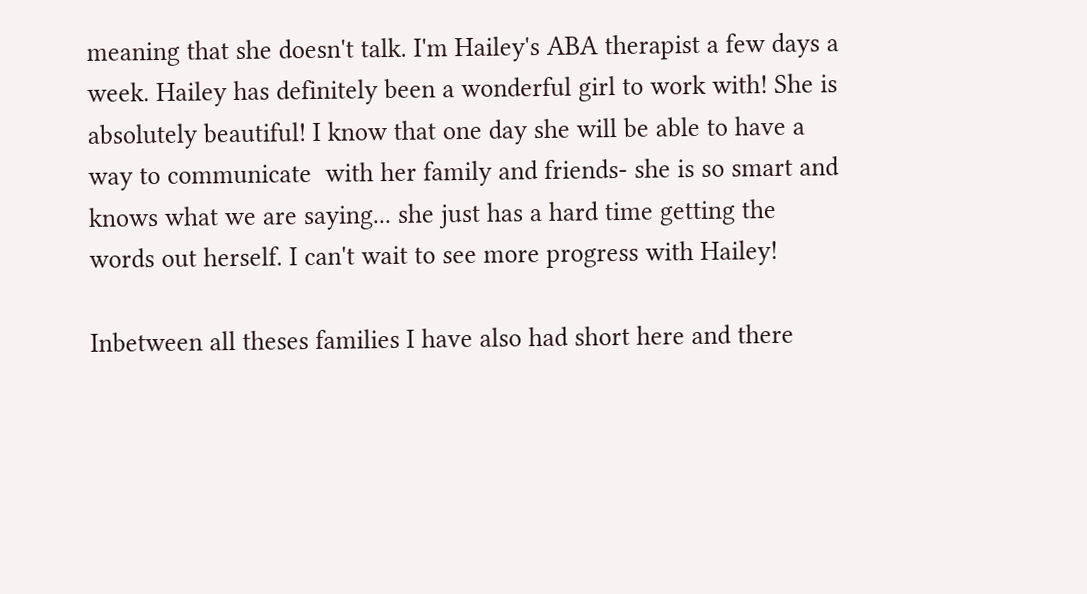meaning that she doesn't talk. I'm Hailey's ABA therapist a few days a week. Hailey has definitely been a wonderful girl to work with! She is absolutely beautiful! I know that one day she will be able to have a way to communicate  with her family and friends- she is so smart and knows what we are saying... she just has a hard time getting the words out herself. I can't wait to see more progress with Hailey!

Inbetween all theses families I have also had short here and there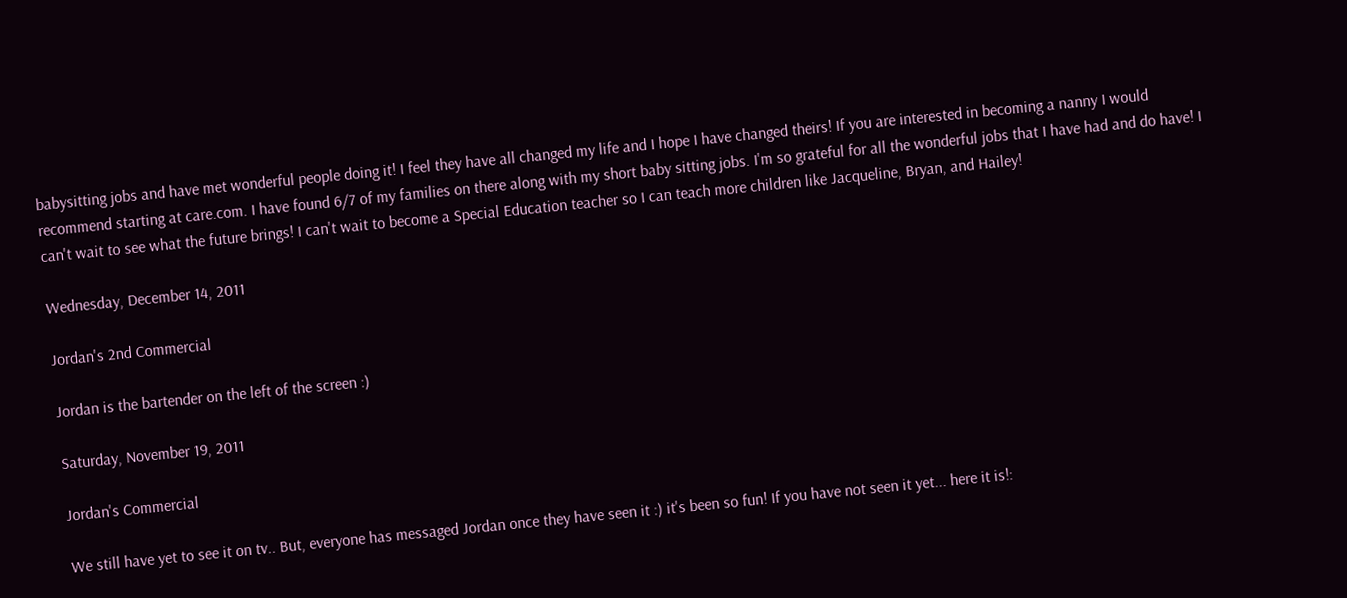babysitting jobs and have met wonderful people doing it! I feel they have all changed my life and I hope I have changed theirs! If you are interested in becoming a nanny I would recommend starting at care.com. I have found 6/7 of my families on there along with my short baby sitting jobs. I'm so grateful for all the wonderful jobs that I have had and do have! I can't wait to see what the future brings! I can't wait to become a Special Education teacher so I can teach more children like Jacqueline, Bryan, and Hailey!

Wednesday, December 14, 2011

Jordan's 2nd Commercial

Jordan is the bartender on the left of the screen :)

Saturday, November 19, 2011

Jordan's Commercial

We still have yet to see it on tv.. But, everyone has messaged Jordan once they have seen it :) it's been so fun! If you have not seen it yet... here it is!: